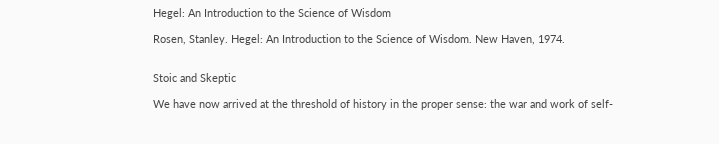Hegel: An Introduction to the Science of Wisdom

Rosen, Stanley. Hegel: An Introduction to the Science of Wisdom. New Haven, 1974.


Stoic and Skeptic

We have now arrived at the threshold of history in the proper sense: the war and work of self-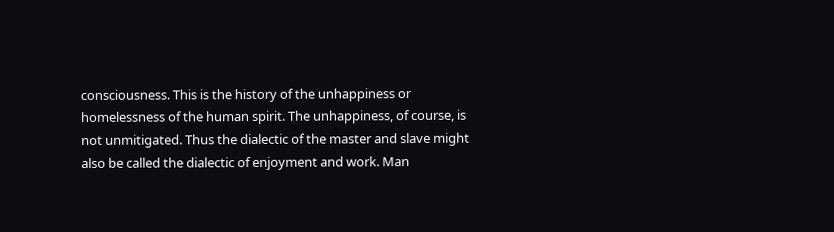consciousness. This is the history of the unhappiness or homelessness of the human spirit. The unhappiness, of course, is not unmitigated. Thus the dialectic of the master and slave might also be called the dialectic of enjoyment and work. Man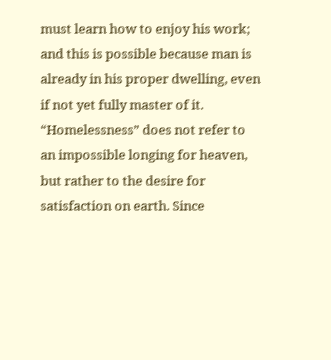must learn how to enjoy his work; and this is possible because man is already in his proper dwelling, even if not yet fully master of it. “Homelessness” does not refer to an impossible longing for heaven, but rather to the desire for satisfaction on earth. Since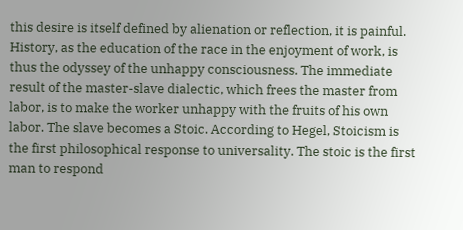this desire is itself defined by alienation or reflection, it is painful. History, as the education of the race in the enjoyment of work, is thus the odyssey of the unhappy consciousness. The immediate result of the master-slave dialectic, which frees the master from labor, is to make the worker unhappy with the fruits of his own labor. The slave becomes a Stoic. According to Hegel, Stoicism is the first philosophical response to universality. The stoic is the first man to respond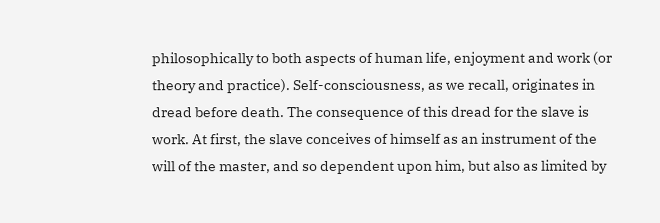philosophically to both aspects of human life, enjoyment and work (or theory and practice). Self-consciousness, as we recall, originates in dread before death. The consequence of this dread for the slave is work. At first, the slave conceives of himself as an instrument of the will of the master, and so dependent upon him, but also as limited by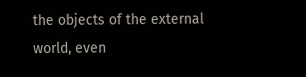the objects of the external world, even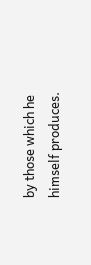by those which he himself produces.